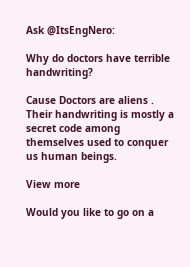Ask @ItsEngNero:

Why do doctors have terrible handwriting?

Cause Doctors are aliens . Their handwriting is mostly a secret code among themselves used to conquer us human beings.

View more

Would you like to go on a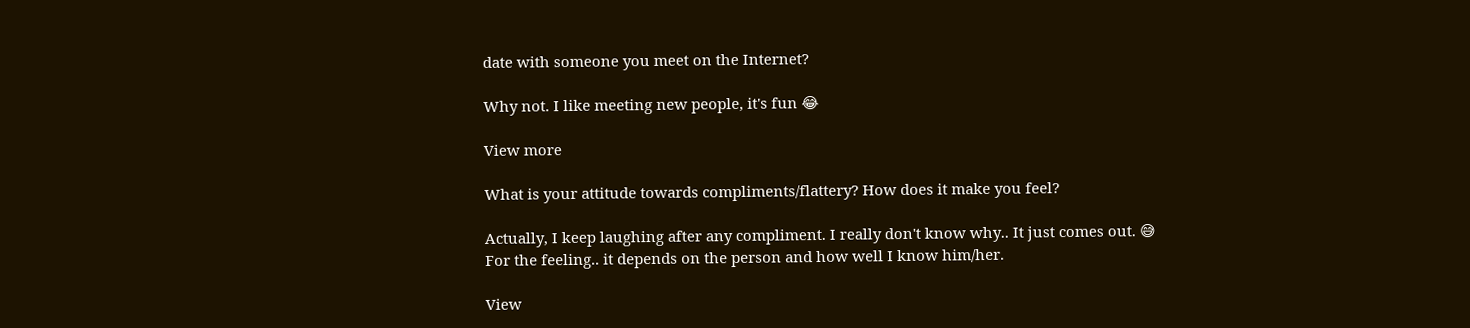date with someone you meet on the Internet?

Why not. I like meeting new people, it's fun 😂

View more

What is your attitude towards compliments/flattery? How does it make you feel?

Actually, I keep laughing after any compliment. I really don't know why.. It just comes out. 😅
For the feeling.. it depends on the person and how well I know him/her.

View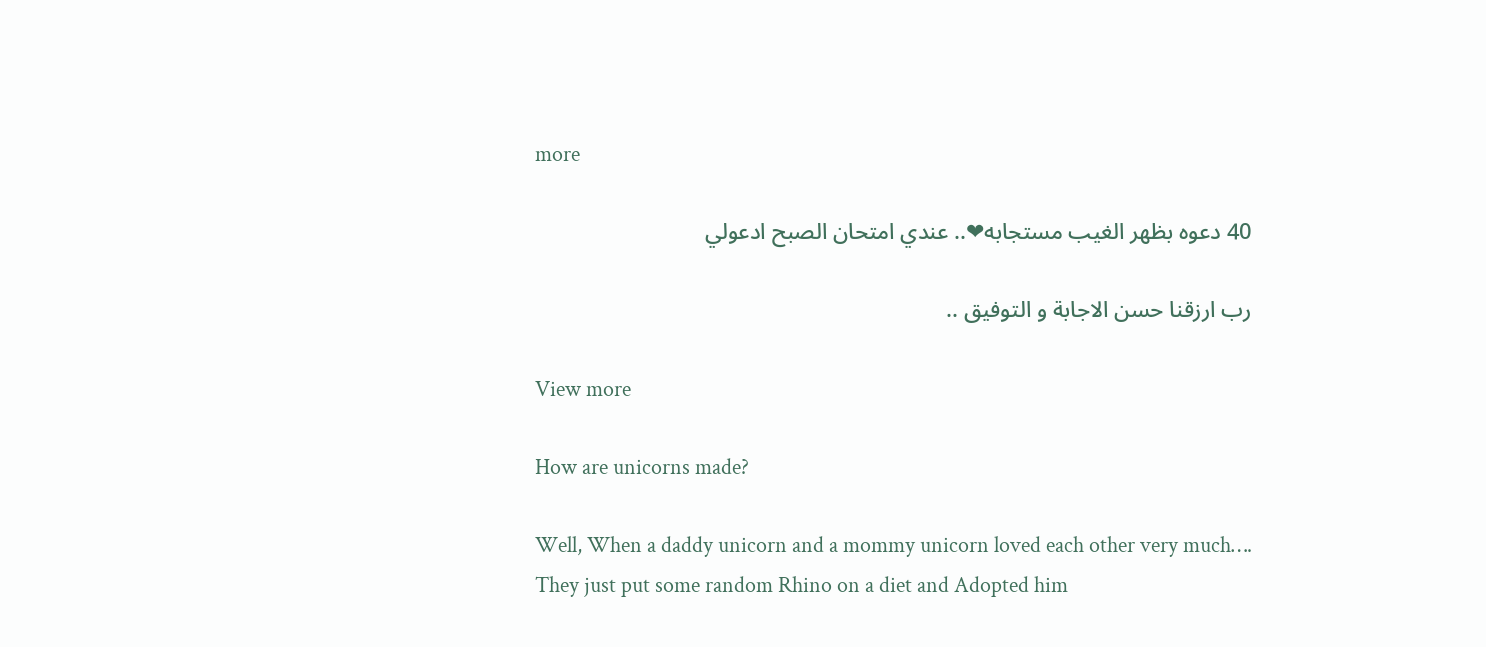more

40 دعوه بظهر الغيب مستجابه❤.. عندي امتحان الصبح ادعولي

رب ارزقنا حسن الاجابة و التوفيق ..

View more

How are unicorns made?

Well, When a daddy unicorn and a mommy unicorn loved each other very much….
They just put some random Rhino on a diet and Adopted him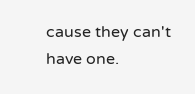cause they can't have one.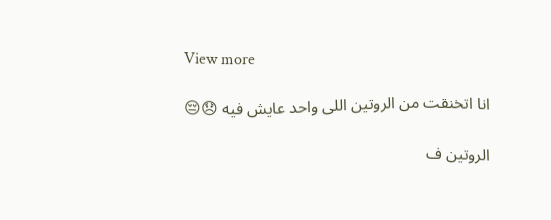View more

انا اتخنقت من الروتين اللى واحد عايش فيه 😞😔

الروتين ف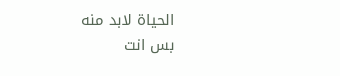الحياة لابد منه
بس انت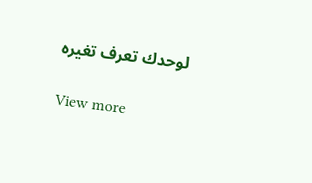لوحدك تعرف تغيره

View more